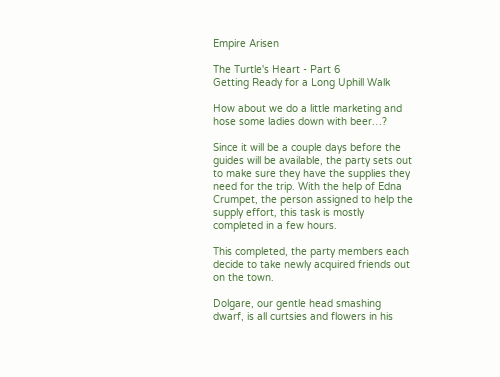Empire Arisen

The Turtle's Heart - Part 6
Getting Ready for a Long Uphill Walk

How about we do a little marketing and hose some ladies down with beer…?

Since it will be a couple days before the guides will be available, the party sets out to make sure they have the supplies they need for the trip. With the help of Edna Crumpet, the person assigned to help the supply effort, this task is mostly completed in a few hours.

This completed, the party members each decide to take newly acquired friends out on the town.

Dolgare, our gentle head smashing dwarf, is all curtsies and flowers in his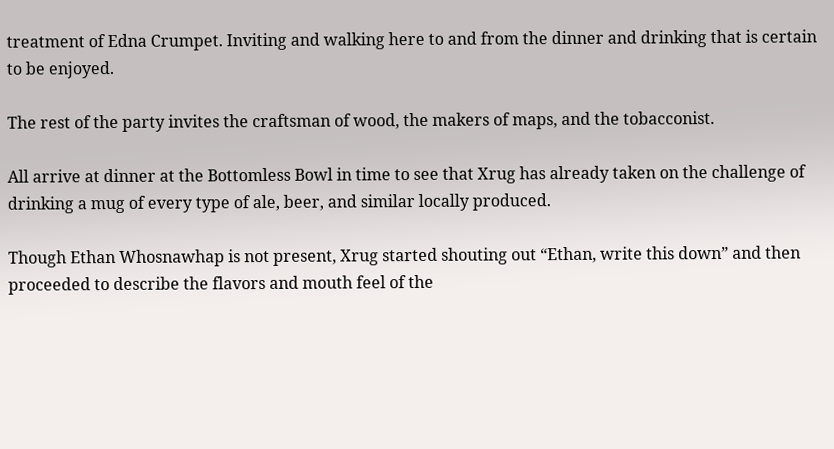treatment of Edna Crumpet. Inviting and walking here to and from the dinner and drinking that is certain to be enjoyed.

The rest of the party invites the craftsman of wood, the makers of maps, and the tobacconist.

All arrive at dinner at the Bottomless Bowl in time to see that Xrug has already taken on the challenge of drinking a mug of every type of ale, beer, and similar locally produced.

Though Ethan Whosnawhap is not present, Xrug started shouting out “Ethan, write this down” and then proceeded to describe the flavors and mouth feel of the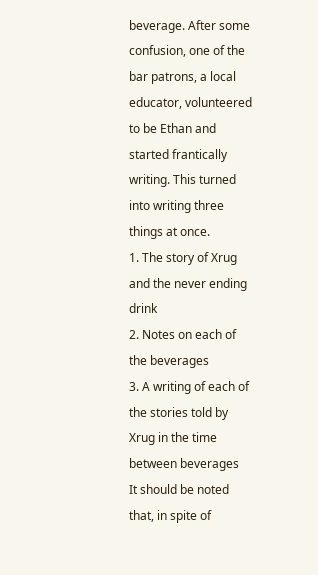beverage. After some confusion, one of the bar patrons, a local educator, volunteered to be Ethan and started frantically writing. This turned into writing three things at once.
1. The story of Xrug and the never ending drink
2. Notes on each of the beverages
3. A writing of each of the stories told by Xrug in the time between beverages
It should be noted that, in spite of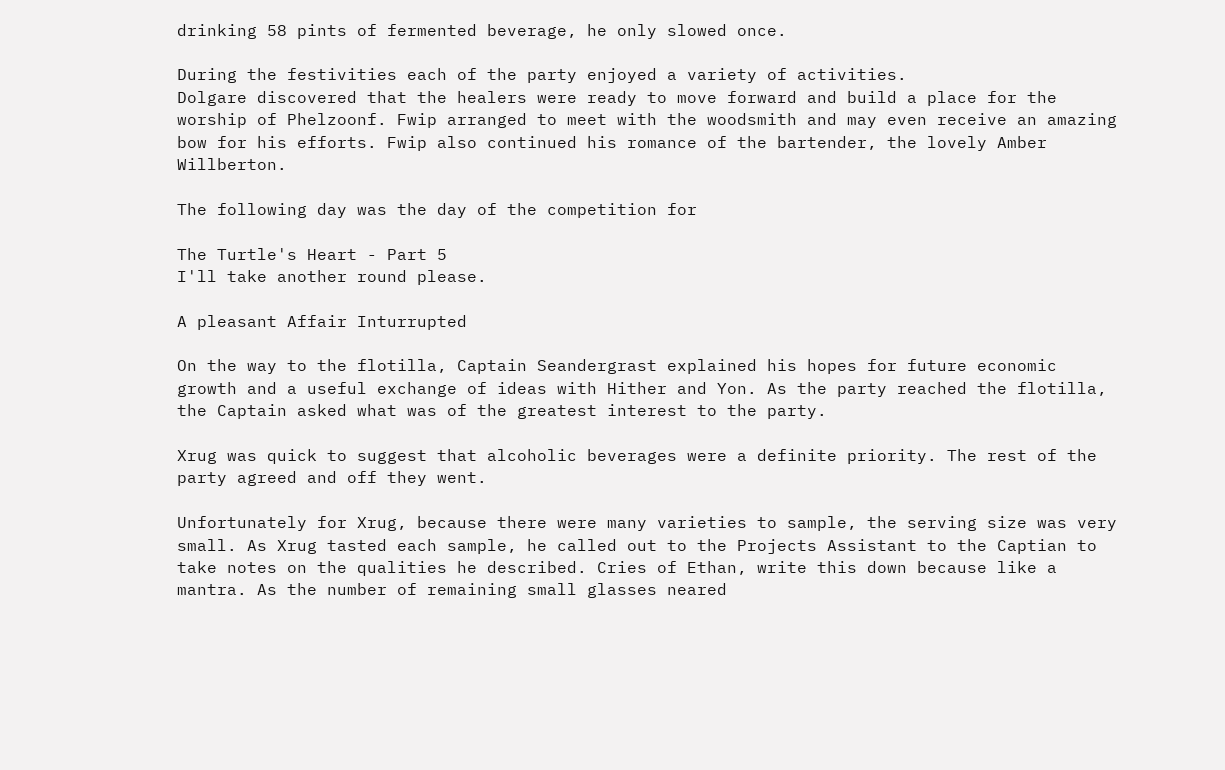drinking 58 pints of fermented beverage, he only slowed once.

During the festivities each of the party enjoyed a variety of activities.
Dolgare discovered that the healers were ready to move forward and build a place for the worship of Phelzoonf. Fwip arranged to meet with the woodsmith and may even receive an amazing bow for his efforts. Fwip also continued his romance of the bartender, the lovely Amber Willberton.

The following day was the day of the competition for

The Turtle's Heart - Part 5
I'll take another round please.

A pleasant Affair Inturrupted

On the way to the flotilla, Captain Seandergrast explained his hopes for future economic growth and a useful exchange of ideas with Hither and Yon. As the party reached the flotilla, the Captain asked what was of the greatest interest to the party.

Xrug was quick to suggest that alcoholic beverages were a definite priority. The rest of the party agreed and off they went.

Unfortunately for Xrug, because there were many varieties to sample, the serving size was very small. As Xrug tasted each sample, he called out to the Projects Assistant to the Captian to take notes on the qualities he described. Cries of Ethan, write this down because like a mantra. As the number of remaining small glasses neared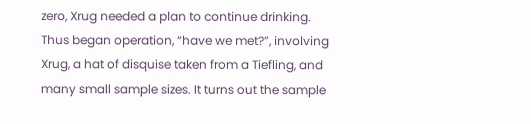zero, Xrug needed a plan to continue drinking. Thus began operation, “have we met?”, involving Xrug, a hat of disquise taken from a Tiefling, and many small sample sizes. It turns out the sample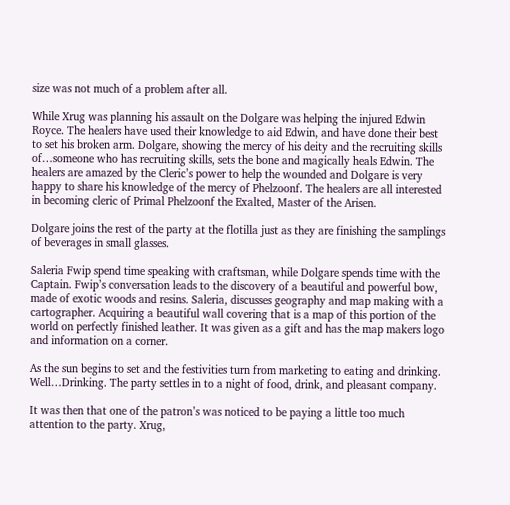size was not much of a problem after all.

While Xrug was planning his assault on the Dolgare was helping the injured Edwin Royce. The healers have used their knowledge to aid Edwin, and have done their best to set his broken arm. Dolgare, showing the mercy of his deity and the recruiting skills of…someone who has recruiting skills, sets the bone and magically heals Edwin. The healers are amazed by the Cleric’s power to help the wounded and Dolgare is very happy to share his knowledge of the mercy of Phelzoonf. The healers are all interested in becoming cleric of Primal Phelzoonf the Exalted, Master of the Arisen.

Dolgare joins the rest of the party at the flotilla just as they are finishing the samplings of beverages in small glasses.

Saleria Fwip spend time speaking with craftsman, while Dolgare spends time with the Captain. Fwip’s conversation leads to the discovery of a beautiful and powerful bow, made of exotic woods and resins. Saleria, discusses geography and map making with a cartographer. Acquiring a beautiful wall covering that is a map of this portion of the world on perfectly finished leather. It was given as a gift and has the map makers logo and information on a corner.

As the sun begins to set and the festivities turn from marketing to eating and drinking. Well…Drinking. The party settles in to a night of food, drink, and pleasant company.

It was then that one of the patron’s was noticed to be paying a little too much attention to the party. Xrug,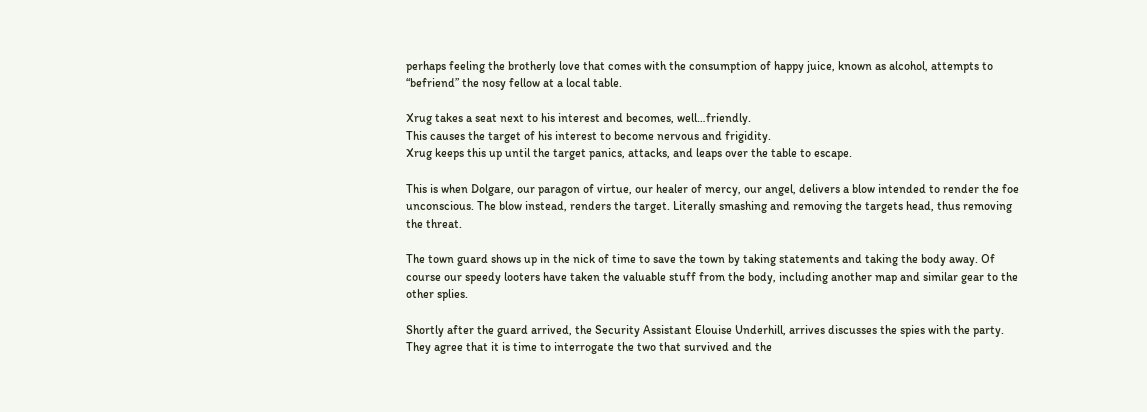perhaps feeling the brotherly love that comes with the consumption of happy juice, known as alcohol, attempts to “befriend” the nosy fellow at a local table.

Xrug takes a seat next to his interest and becomes, well…friendly.
This causes the target of his interest to become nervous and frigidity.
Xrug keeps this up until the target panics, attacks, and leaps over the table to escape.

This is when Dolgare, our paragon of virtue, our healer of mercy, our angel, delivers a blow intended to render the foe unconscious. The blow instead, renders the target. Literally smashing and removing the targets head, thus removing the threat.

The town guard shows up in the nick of time to save the town by taking statements and taking the body away. Of course our speedy looters have taken the valuable stuff from the body, including another map and similar gear to the other splies.

Shortly after the guard arrived, the Security Assistant Elouise Underhill, arrives discusses the spies with the party. They agree that it is time to interrogate the two that survived and the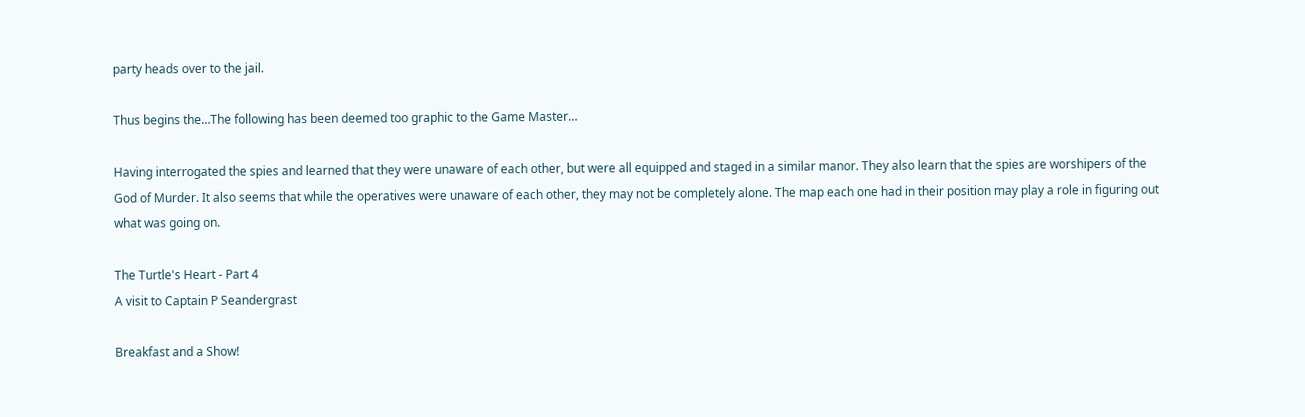party heads over to the jail.

Thus begins the…The following has been deemed too graphic to the Game Master…

Having interrogated the spies and learned that they were unaware of each other, but were all equipped and staged in a similar manor. They also learn that the spies are worshipers of the God of Murder. It also seems that while the operatives were unaware of each other, they may not be completely alone. The map each one had in their position may play a role in figuring out what was going on.

The Turtle's Heart - Part 4
A visit to Captain P Seandergrast

Breakfast and a Show!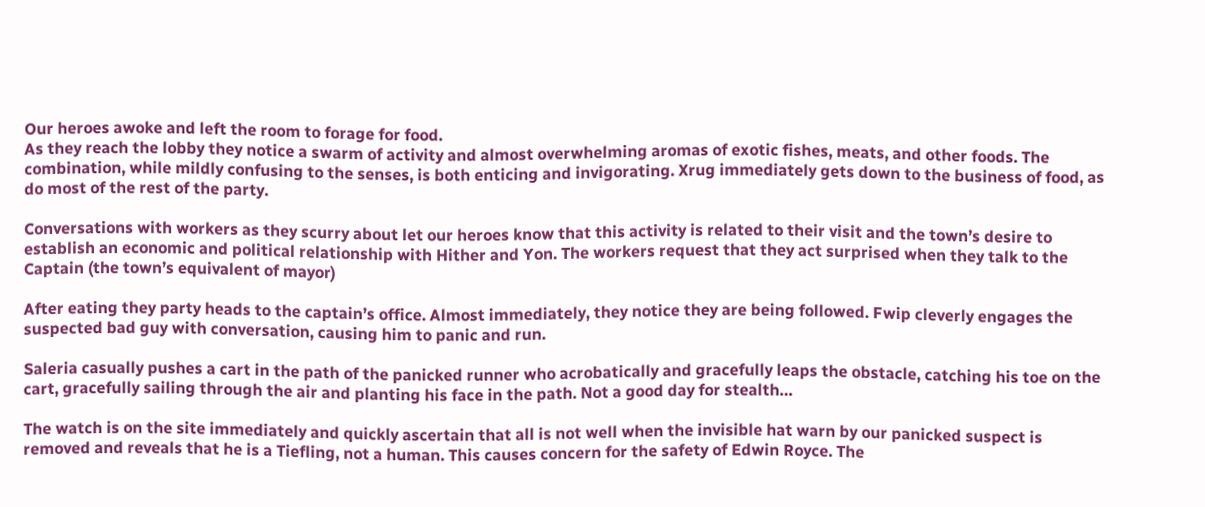Our heroes awoke and left the room to forage for food.
As they reach the lobby they notice a swarm of activity and almost overwhelming aromas of exotic fishes, meats, and other foods. The combination, while mildly confusing to the senses, is both enticing and invigorating. Xrug immediately gets down to the business of food, as do most of the rest of the party.

Conversations with workers as they scurry about let our heroes know that this activity is related to their visit and the town’s desire to establish an economic and political relationship with Hither and Yon. The workers request that they act surprised when they talk to the Captain (the town’s equivalent of mayor)

After eating they party heads to the captain’s office. Almost immediately, they notice they are being followed. Fwip cleverly engages the suspected bad guy with conversation, causing him to panic and run.

Saleria casually pushes a cart in the path of the panicked runner who acrobatically and gracefully leaps the obstacle, catching his toe on the cart, gracefully sailing through the air and planting his face in the path. Not a good day for stealth…

The watch is on the site immediately and quickly ascertain that all is not well when the invisible hat warn by our panicked suspect is removed and reveals that he is a Tiefling, not a human. This causes concern for the safety of Edwin Royce. The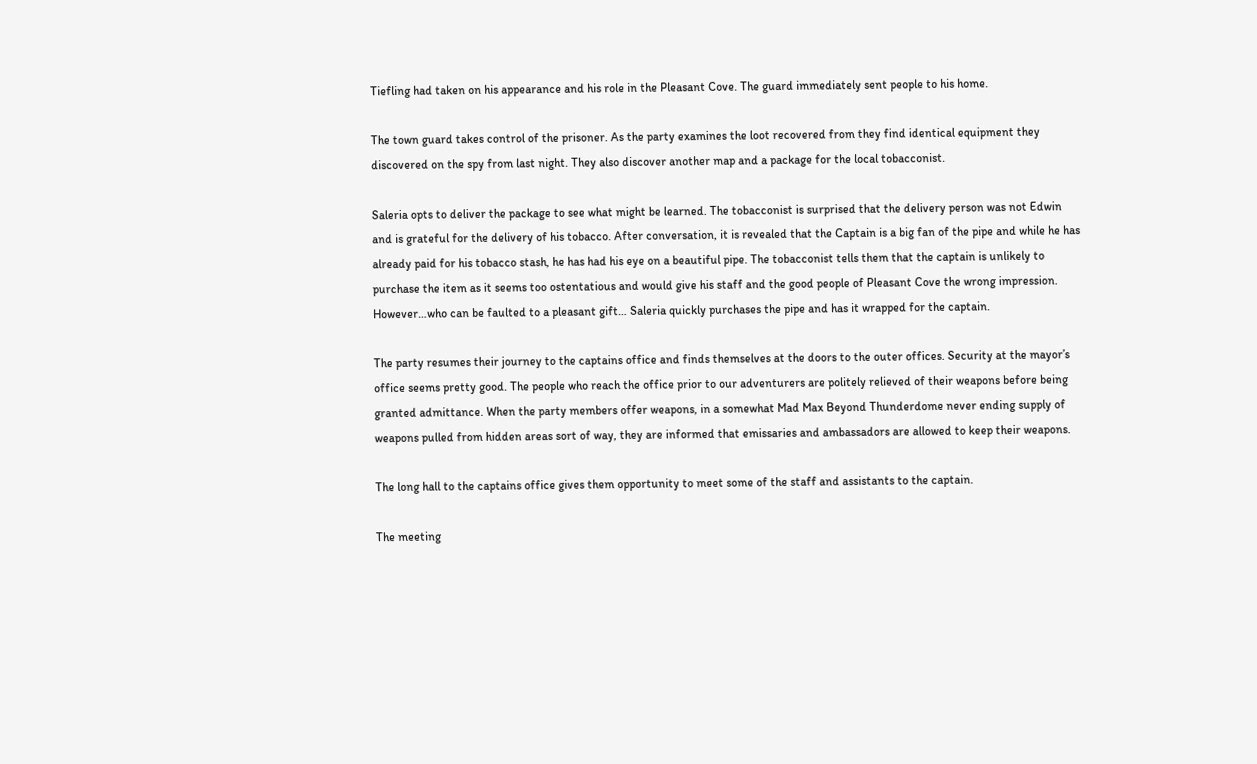Tiefling had taken on his appearance and his role in the Pleasant Cove. The guard immediately sent people to his home.

The town guard takes control of the prisoner. As the party examines the loot recovered from they find identical equipment they discovered on the spy from last night. They also discover another map and a package for the local tobacconist.

Saleria opts to deliver the package to see what might be learned. The tobacconist is surprised that the delivery person was not Edwin and is grateful for the delivery of his tobacco. After conversation, it is revealed that the Captain is a big fan of the pipe and while he has already paid for his tobacco stash, he has had his eye on a beautiful pipe. The tobacconist tells them that the captain is unlikely to purchase the item as it seems too ostentatious and would give his staff and the good people of Pleasant Cove the wrong impression. However…who can be faulted to a pleasant gift… Saleria quickly purchases the pipe and has it wrapped for the captain.

The party resumes their journey to the captains office and finds themselves at the doors to the outer offices. Security at the mayor’s office seems pretty good. The people who reach the office prior to our adventurers are politely relieved of their weapons before being granted admittance. When the party members offer weapons, in a somewhat Mad Max Beyond Thunderdome never ending supply of weapons pulled from hidden areas sort of way, they are informed that emissaries and ambassadors are allowed to keep their weapons.

The long hall to the captains office gives them opportunity to meet some of the staff and assistants to the captain.

The meeting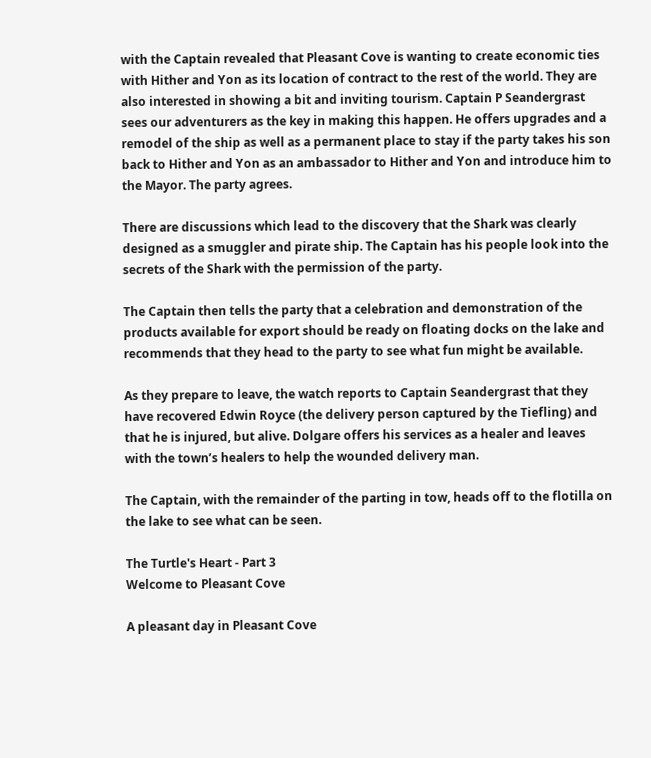with the Captain revealed that Pleasant Cove is wanting to create economic ties with Hither and Yon as its location of contract to the rest of the world. They are also interested in showing a bit and inviting tourism. Captain P Seandergrast sees our adventurers as the key in making this happen. He offers upgrades and a remodel of the ship as well as a permanent place to stay if the party takes his son back to Hither and Yon as an ambassador to Hither and Yon and introduce him to the Mayor. The party agrees.

There are discussions which lead to the discovery that the Shark was clearly designed as a smuggler and pirate ship. The Captain has his people look into the secrets of the Shark with the permission of the party.

The Captain then tells the party that a celebration and demonstration of the products available for export should be ready on floating docks on the lake and recommends that they head to the party to see what fun might be available.

As they prepare to leave, the watch reports to Captain Seandergrast that they have recovered Edwin Royce (the delivery person captured by the Tiefling) and that he is injured, but alive. Dolgare offers his services as a healer and leaves with the town’s healers to help the wounded delivery man.

The Captain, with the remainder of the parting in tow, heads off to the flotilla on the lake to see what can be seen.

The Turtle's Heart - Part 3
Welcome to Pleasant Cove

A pleasant day in Pleasant Cove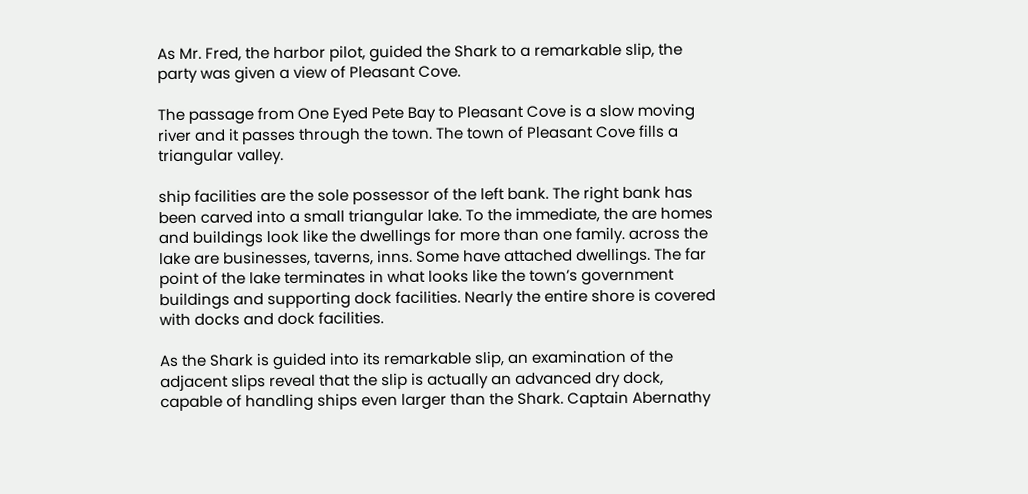As Mr. Fred, the harbor pilot, guided the Shark to a remarkable slip, the party was given a view of Pleasant Cove.

The passage from One Eyed Pete Bay to Pleasant Cove is a slow moving river and it passes through the town. The town of Pleasant Cove fills a triangular valley.

ship facilities are the sole possessor of the left bank. The right bank has been carved into a small triangular lake. To the immediate, the are homes and buildings look like the dwellings for more than one family. across the lake are businesses, taverns, inns. Some have attached dwellings. The far point of the lake terminates in what looks like the town’s government buildings and supporting dock facilities. Nearly the entire shore is covered with docks and dock facilities.

As the Shark is guided into its remarkable slip, an examination of the adjacent slips reveal that the slip is actually an advanced dry dock, capable of handling ships even larger than the Shark. Captain Abernathy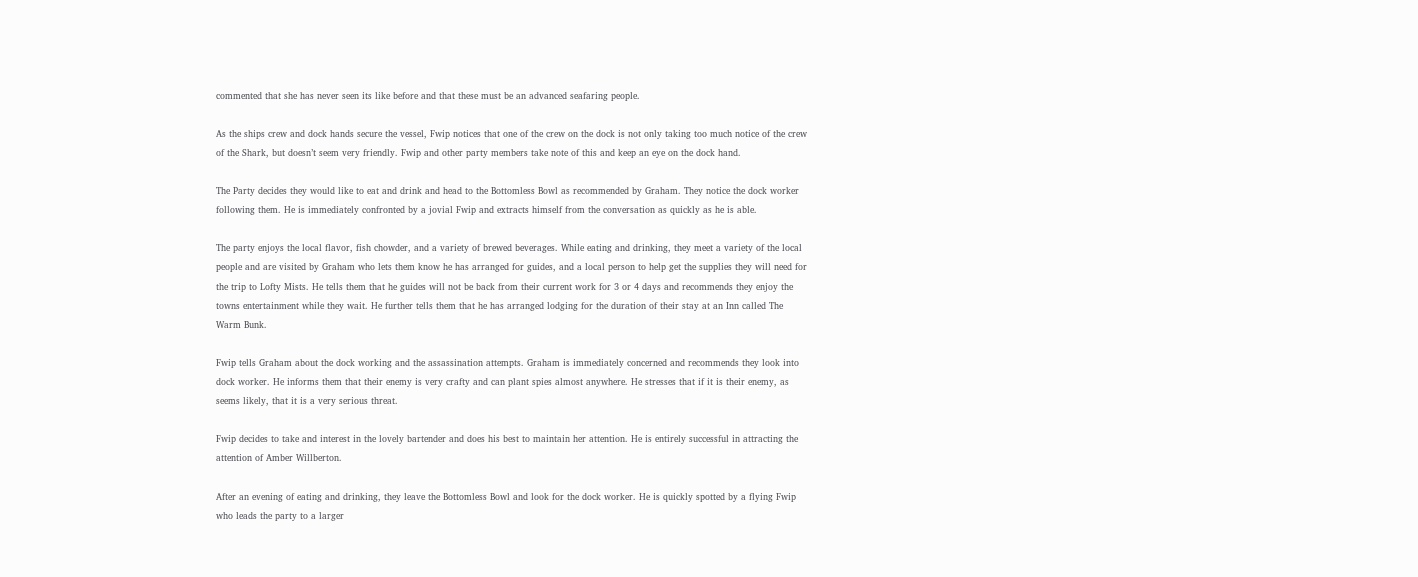commented that she has never seen its like before and that these must be an advanced seafaring people.

As the ships crew and dock hands secure the vessel, Fwip notices that one of the crew on the dock is not only taking too much notice of the crew of the Shark, but doesn’t seem very friendly. Fwip and other party members take note of this and keep an eye on the dock hand.

The Party decides they would like to eat and drink and head to the Bottomless Bowl as recommended by Graham. They notice the dock worker following them. He is immediately confronted by a jovial Fwip and extracts himself from the conversation as quickly as he is able.

The party enjoys the local flavor, fish chowder, and a variety of brewed beverages. While eating and drinking, they meet a variety of the local people and are visited by Graham who lets them know he has arranged for guides, and a local person to help get the supplies they will need for the trip to Lofty Mists. He tells them that he guides will not be back from their current work for 3 or 4 days and recommends they enjoy the towns entertainment while they wait. He further tells them that he has arranged lodging for the duration of their stay at an Inn called The Warm Bunk.

Fwip tells Graham about the dock working and the assassination attempts. Graham is immediately concerned and recommends they look into dock worker. He informs them that their enemy is very crafty and can plant spies almost anywhere. He stresses that if it is their enemy, as seems likely, that it is a very serious threat.

Fwip decides to take and interest in the lovely bartender and does his best to maintain her attention. He is entirely successful in attracting the attention of Amber Willberton.

After an evening of eating and drinking, they leave the Bottomless Bowl and look for the dock worker. He is quickly spotted by a flying Fwip who leads the party to a larger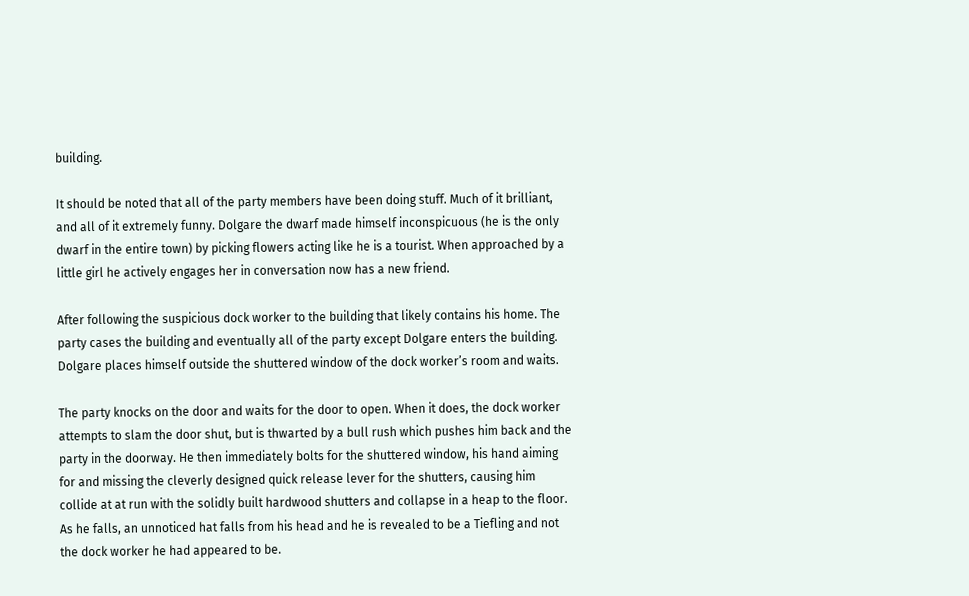building.

It should be noted that all of the party members have been doing stuff. Much of it brilliant, and all of it extremely funny. Dolgare the dwarf made himself inconspicuous (he is the only dwarf in the entire town) by picking flowers acting like he is a tourist. When approached by a little girl he actively engages her in conversation now has a new friend.

After following the suspicious dock worker to the building that likely contains his home. The party cases the building and eventually all of the party except Dolgare enters the building. Dolgare places himself outside the shuttered window of the dock worker’s room and waits.

The party knocks on the door and waits for the door to open. When it does, the dock worker attempts to slam the door shut, but is thwarted by a bull rush which pushes him back and the party in the doorway. He then immediately bolts for the shuttered window, his hand aiming for and missing the cleverly designed quick release lever for the shutters, causing him collide at at run with the solidly built hardwood shutters and collapse in a heap to the floor. As he falls, an unnoticed hat falls from his head and he is revealed to be a Tiefling and not the dock worker he had appeared to be.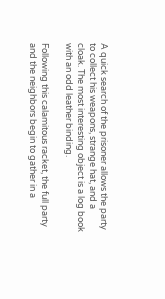A quick search of the prisoner allows the party to collect his weapons, strange hat, and a cloak. The most interesting object is a log book with an odd leather binding.

Following this calamitous racket, the full party and the neighbors begin to gather in a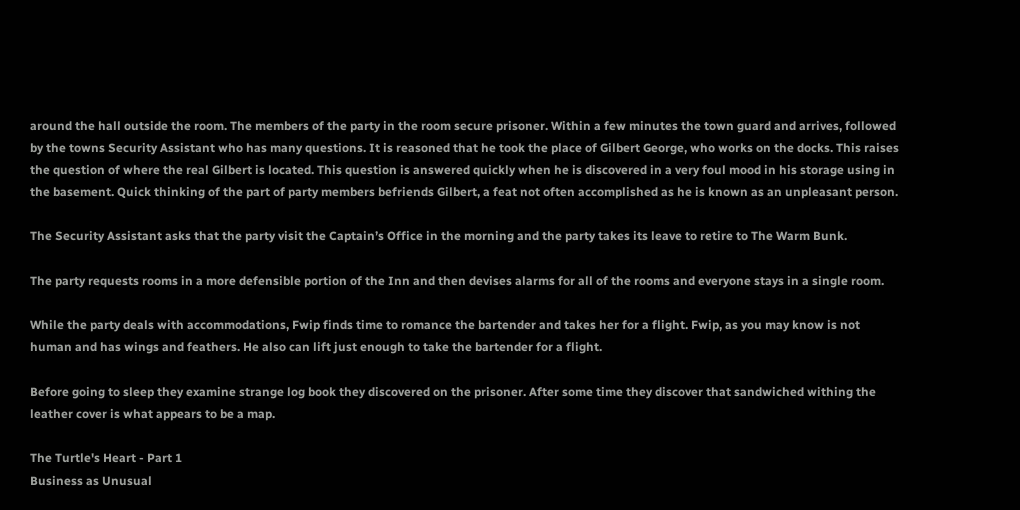around the hall outside the room. The members of the party in the room secure prisoner. Within a few minutes the town guard and arrives, followed by the towns Security Assistant who has many questions. It is reasoned that he took the place of Gilbert George, who works on the docks. This raises the question of where the real Gilbert is located. This question is answered quickly when he is discovered in a very foul mood in his storage using in the basement. Quick thinking of the part of party members befriends Gilbert, a feat not often accomplished as he is known as an unpleasant person.

The Security Assistant asks that the party visit the Captain’s Office in the morning and the party takes its leave to retire to The Warm Bunk.

The party requests rooms in a more defensible portion of the Inn and then devises alarms for all of the rooms and everyone stays in a single room.

While the party deals with accommodations, Fwip finds time to romance the bartender and takes her for a flight. Fwip, as you may know is not human and has wings and feathers. He also can lift just enough to take the bartender for a flight.

Before going to sleep they examine strange log book they discovered on the prisoner. After some time they discover that sandwiched withing the leather cover is what appears to be a map.

The Turtle's Heart - Part 1
Business as Unusual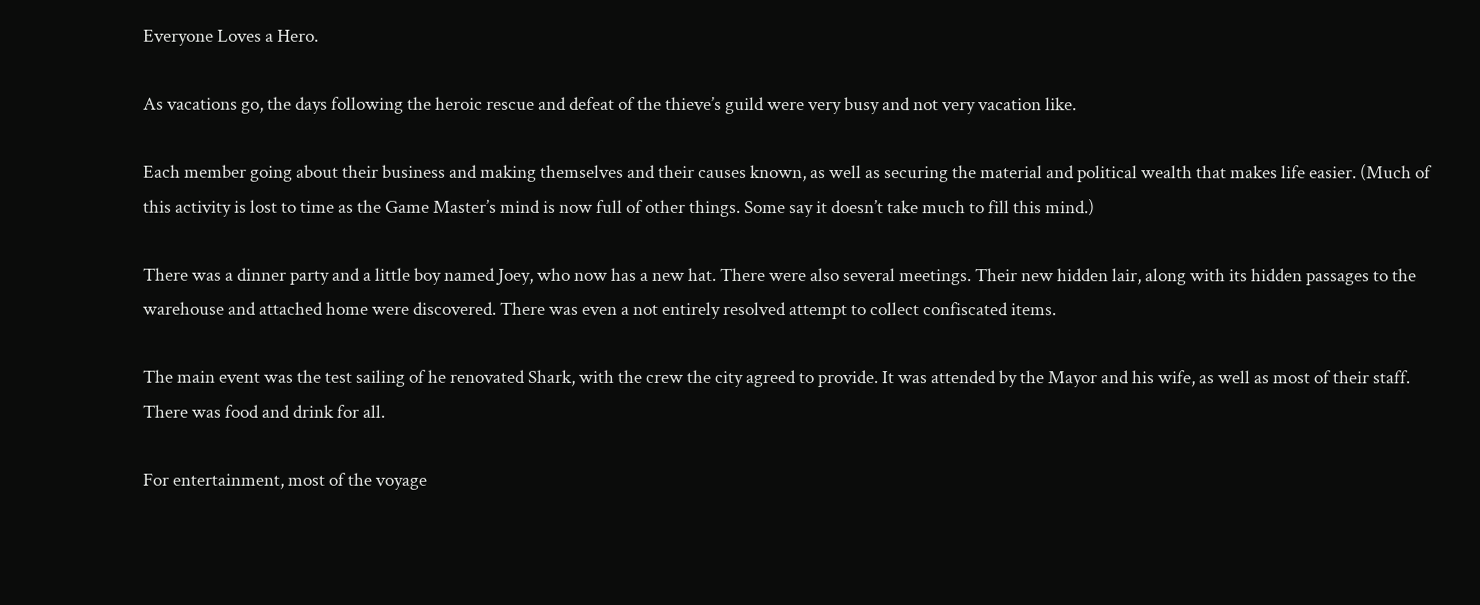Everyone Loves a Hero.

As vacations go, the days following the heroic rescue and defeat of the thieve’s guild were very busy and not very vacation like.

Each member going about their business and making themselves and their causes known, as well as securing the material and political wealth that makes life easier. (Much of this activity is lost to time as the Game Master’s mind is now full of other things. Some say it doesn’t take much to fill this mind.)

There was a dinner party and a little boy named Joey, who now has a new hat. There were also several meetings. Their new hidden lair, along with its hidden passages to the warehouse and attached home were discovered. There was even a not entirely resolved attempt to collect confiscated items.

The main event was the test sailing of he renovated Shark, with the crew the city agreed to provide. It was attended by the Mayor and his wife, as well as most of their staff. There was food and drink for all.

For entertainment, most of the voyage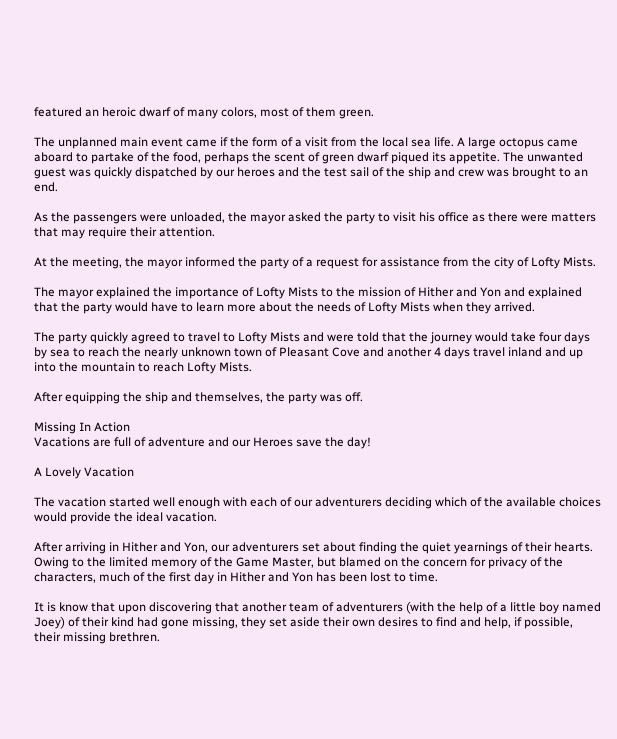featured an heroic dwarf of many colors, most of them green.

The unplanned main event came if the form of a visit from the local sea life. A large octopus came aboard to partake of the food, perhaps the scent of green dwarf piqued its appetite. The unwanted guest was quickly dispatched by our heroes and the test sail of the ship and crew was brought to an end.

As the passengers were unloaded, the mayor asked the party to visit his office as there were matters that may require their attention.

At the meeting, the mayor informed the party of a request for assistance from the city of Lofty Mists.

The mayor explained the importance of Lofty Mists to the mission of Hither and Yon and explained that the party would have to learn more about the needs of Lofty Mists when they arrived.

The party quickly agreed to travel to Lofty Mists and were told that the journey would take four days by sea to reach the nearly unknown town of Pleasant Cove and another 4 days travel inland and up into the mountain to reach Lofty Mists.

After equipping the ship and themselves, the party was off.

Missing In Action
Vacations are full of adventure and our Heroes save the day!

A Lovely Vacation

The vacation started well enough with each of our adventurers deciding which of the available choices would provide the ideal vacation.

After arriving in Hither and Yon, our adventurers set about finding the quiet yearnings of their hearts. Owing to the limited memory of the Game Master, but blamed on the concern for privacy of the characters, much of the first day in Hither and Yon has been lost to time.

It is know that upon discovering that another team of adventurers (with the help of a little boy named Joey) of their kind had gone missing, they set aside their own desires to find and help, if possible, their missing brethren.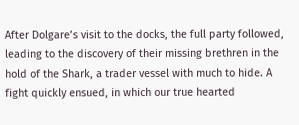After Dolgare’s visit to the docks, the full party followed, leading to the discovery of their missing brethren in the hold of the Shark, a trader vessel with much to hide. A fight quickly ensued, in which our true hearted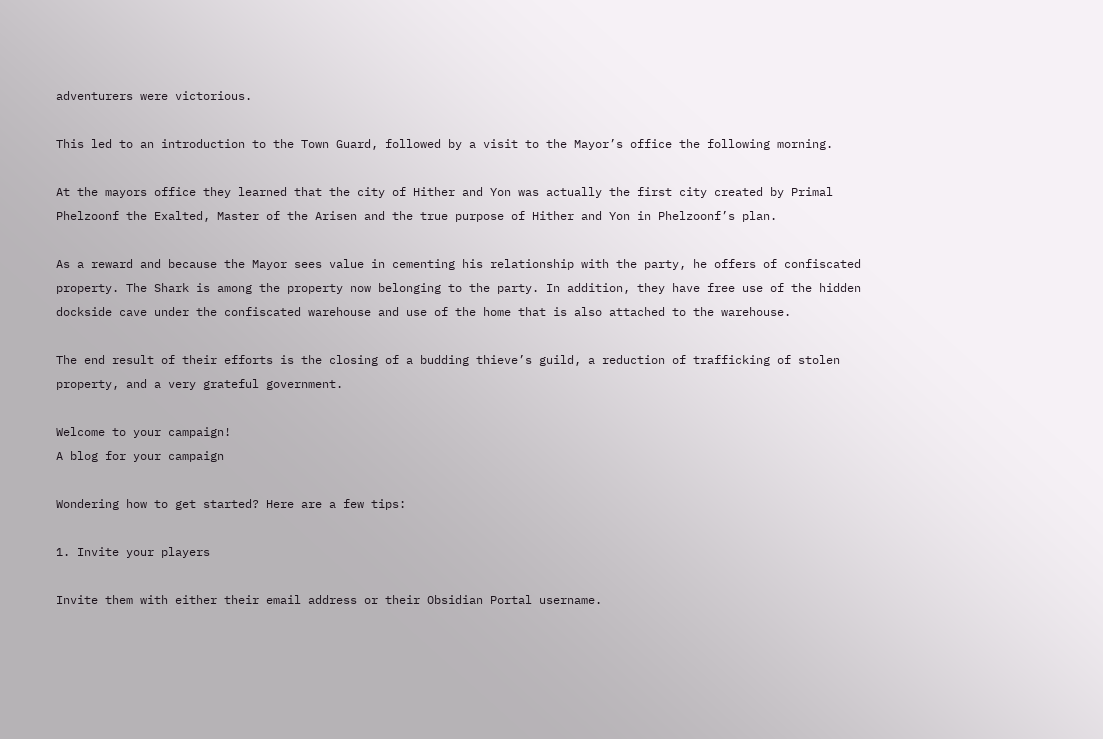adventurers were victorious.

This led to an introduction to the Town Guard, followed by a visit to the Mayor’s office the following morning.

At the mayors office they learned that the city of Hither and Yon was actually the first city created by Primal Phelzoonf the Exalted, Master of the Arisen and the true purpose of Hither and Yon in Phelzoonf’s plan.

As a reward and because the Mayor sees value in cementing his relationship with the party, he offers of confiscated property. The Shark is among the property now belonging to the party. In addition, they have free use of the hidden dockside cave under the confiscated warehouse and use of the home that is also attached to the warehouse.

The end result of their efforts is the closing of a budding thieve’s guild, a reduction of trafficking of stolen property, and a very grateful government.

Welcome to your campaign!
A blog for your campaign

Wondering how to get started? Here are a few tips:

1. Invite your players

Invite them with either their email address or their Obsidian Portal username.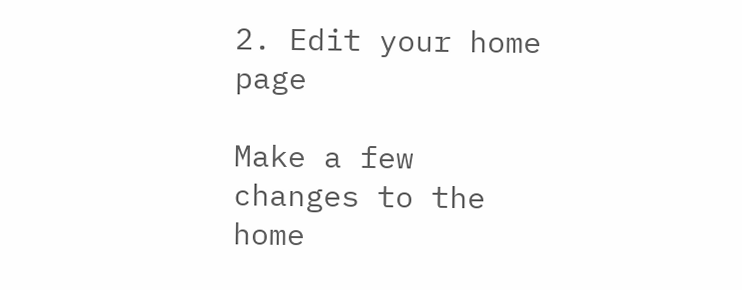2. Edit your home page

Make a few changes to the home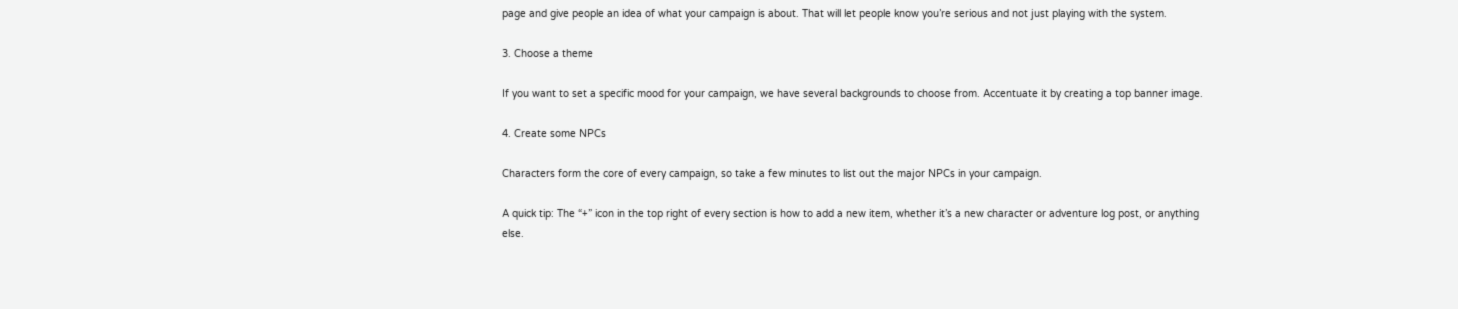page and give people an idea of what your campaign is about. That will let people know you’re serious and not just playing with the system.

3. Choose a theme

If you want to set a specific mood for your campaign, we have several backgrounds to choose from. Accentuate it by creating a top banner image.

4. Create some NPCs

Characters form the core of every campaign, so take a few minutes to list out the major NPCs in your campaign.

A quick tip: The “+” icon in the top right of every section is how to add a new item, whether it’s a new character or adventure log post, or anything else.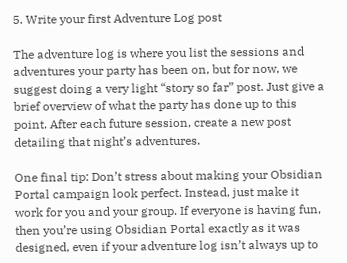5. Write your first Adventure Log post

The adventure log is where you list the sessions and adventures your party has been on, but for now, we suggest doing a very light “story so far” post. Just give a brief overview of what the party has done up to this point. After each future session, create a new post detailing that night’s adventures.

One final tip: Don’t stress about making your Obsidian Portal campaign look perfect. Instead, just make it work for you and your group. If everyone is having fun, then you’re using Obsidian Portal exactly as it was designed, even if your adventure log isn’t always up to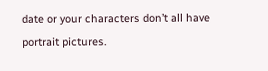date or your characters don’t all have portrait pictures.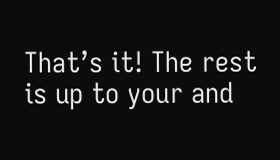That’s it! The rest is up to your and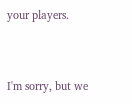your players.


I'm sorry, but we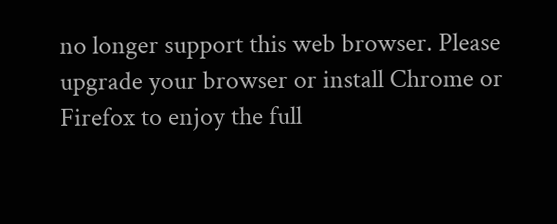no longer support this web browser. Please upgrade your browser or install Chrome or Firefox to enjoy the full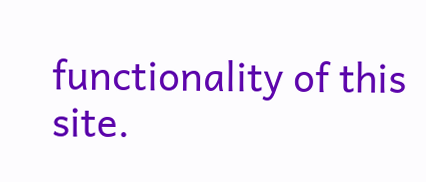functionality of this site.